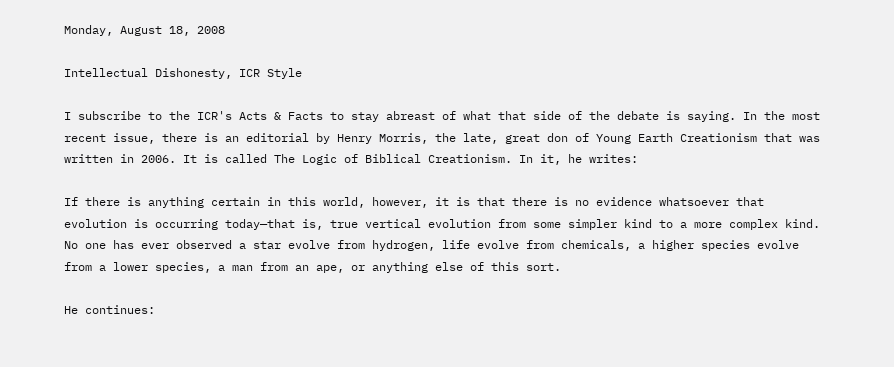Monday, August 18, 2008

Intellectual Dishonesty, ICR Style

I subscribe to the ICR's Acts & Facts to stay abreast of what that side of the debate is saying. In the most recent issue, there is an editorial by Henry Morris, the late, great don of Young Earth Creationism that was written in 2006. It is called The Logic of Biblical Creationism. In it, he writes:

If there is anything certain in this world, however, it is that there is no evidence whatsoever that evolution is occurring today—that is, true vertical evolution from some simpler kind to a more complex kind. No one has ever observed a star evolve from hydrogen, life evolve from chemicals, a higher species evolve from a lower species, a man from an ape, or anything else of this sort.

He continues: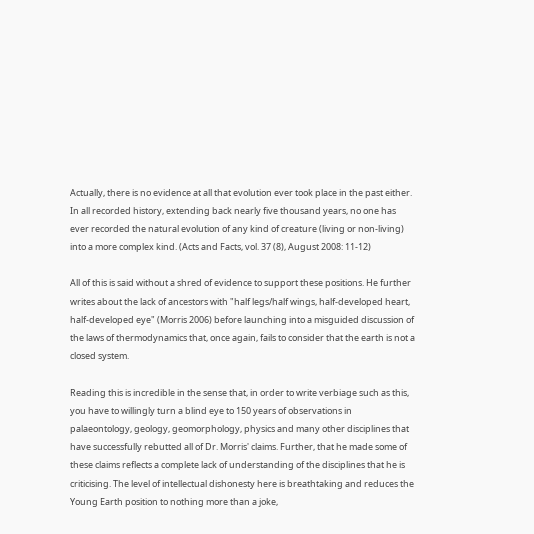Actually, there is no evidence at all that evolution ever took place in the past either. In all recorded history, extending back nearly five thousand years, no one has ever recorded the natural evolution of any kind of creature (living or non-living) into a more complex kind. (Acts and Facts, vol. 37 (8), August 2008: 11-12)

All of this is said without a shred of evidence to support these positions. He further writes about the lack of ancestors with "half legs/half wings, half-developed heart, half-developed eye" (Morris 2006) before launching into a misguided discussion of the laws of thermodynamics that, once again, fails to consider that the earth is not a closed system.

Reading this is incredible in the sense that, in order to write verbiage such as this, you have to willingly turn a blind eye to 150 years of observations in palaeontology, geology, geomorphology, physics and many other disciplines that have successfully rebutted all of Dr. Morris' claims. Further, that he made some of these claims reflects a complete lack of understanding of the disciplines that he is criticising. The level of intellectual dishonesty here is breathtaking and reduces the Young Earth position to nothing more than a joke,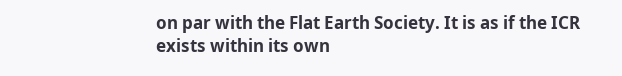on par with the Flat Earth Society. It is as if the ICR exists within its own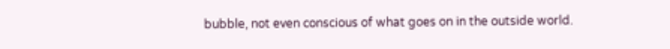bubble, not even conscious of what goes on in the outside world.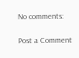No comments:

Post a Comment